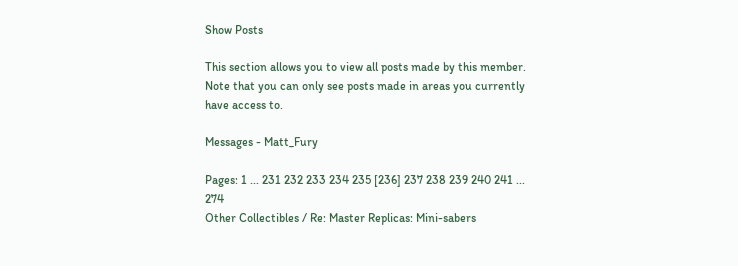Show Posts

This section allows you to view all posts made by this member. Note that you can only see posts made in areas you currently have access to.

Messages - Matt_Fury

Pages: 1 ... 231 232 233 234 235 [236] 237 238 239 240 241 ... 274
Other Collectibles / Re: Master Replicas: Mini-sabers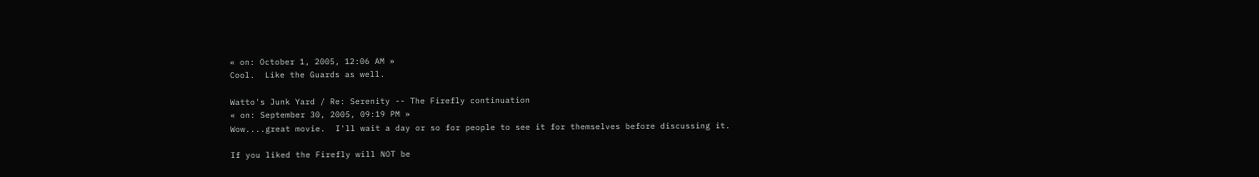« on: October 1, 2005, 12:06 AM »
Cool.  Like the Guards as well.

Watto's Junk Yard / Re: Serenity -- The Firefly continuation
« on: September 30, 2005, 09:19 PM »
Wow....great movie.  I'll wait a day or so for people to see it for themselves before discussing it.

If you liked the Firefly will NOT be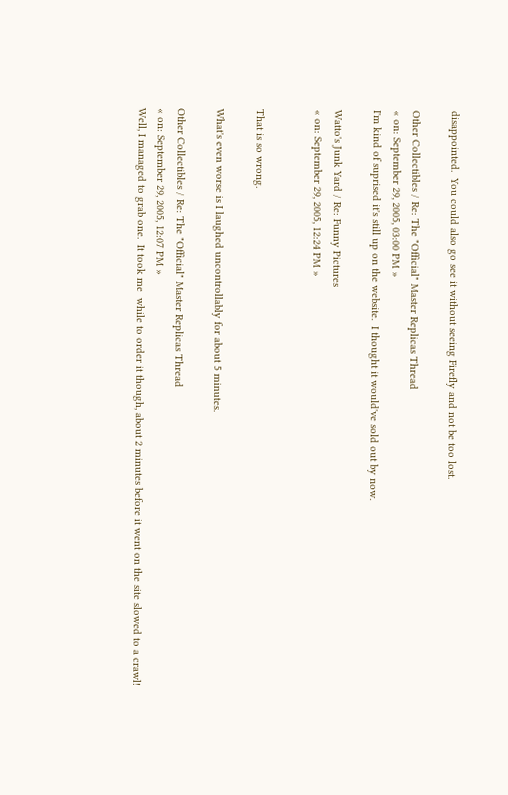disappointed.  You could also go see it without seeing Firefly and not be too lost.

Other Collectibles / Re: The "Official" Master Replicas Thread
« on: September 29, 2005, 03:00 PM »
I'm kind of suprised it's still up on the website.  I thought it would've sold out by now.

Watto's Junk Yard / Re: Funny Pictures
« on: September 29, 2005, 12:24 PM »


That is so wrong.

What's even worse is I laughed uncontrollably for about 5 minutes.

Other Collectibles / Re: The "Official" Master Replicas Thread
« on: September 29, 2005, 12:07 PM »
Well, I managed to grab one.  It took me  while to order it though, about 2 minutes before it went on the site slowed to a crawl!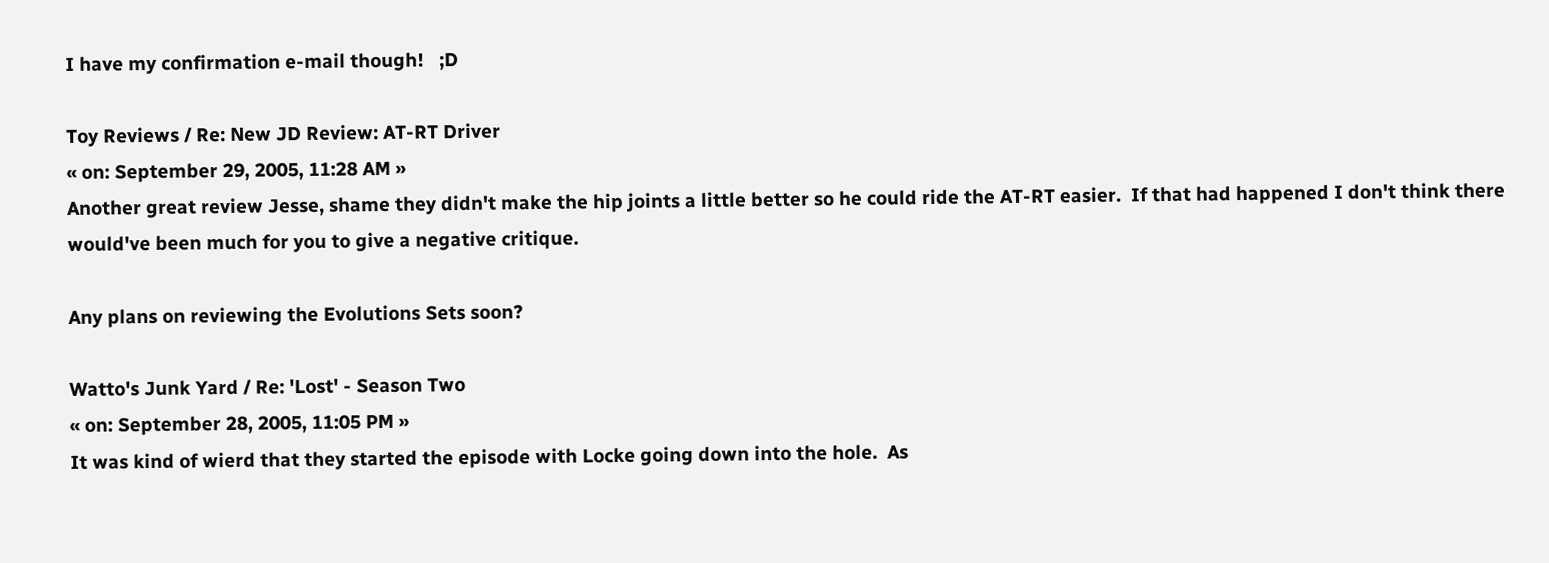I have my confirmation e-mail though!   ;D

Toy Reviews / Re: New JD Review: AT-RT Driver
« on: September 29, 2005, 11:28 AM »
Another great review Jesse, shame they didn't make the hip joints a little better so he could ride the AT-RT easier.  If that had happened I don't think there would've been much for you to give a negative critique.

Any plans on reviewing the Evolutions Sets soon?

Watto's Junk Yard / Re: 'Lost' - Season Two
« on: September 28, 2005, 11:05 PM »
It was kind of wierd that they started the episode with Locke going down into the hole.  As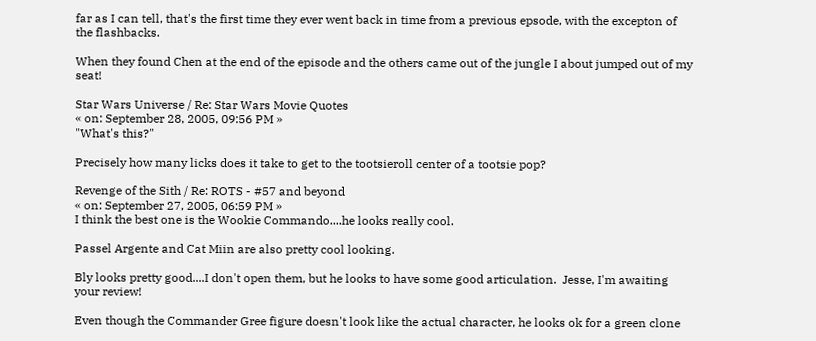far as I can tell, that's the first time they ever went back in time from a previous epsode, with the excepton of the flashbacks.

When they found Chen at the end of the episode and the others came out of the jungle I about jumped out of my seat!

Star Wars Universe / Re: Star Wars Movie Quotes
« on: September 28, 2005, 09:56 PM »
"What's this?"

Precisely how many licks does it take to get to the tootsieroll center of a tootsie pop?

Revenge of the Sith / Re: ROTS - #57 and beyond
« on: September 27, 2005, 06:59 PM »
I think the best one is the Wookie Commando....he looks really cool.

Passel Argente and Cat Miin are also pretty cool looking.

Bly looks pretty good....I don't open them, but he looks to have some good articulation.  Jesse, I'm awaiting your review!

Even though the Commander Gree figure doesn't look like the actual character, he looks ok for a green clone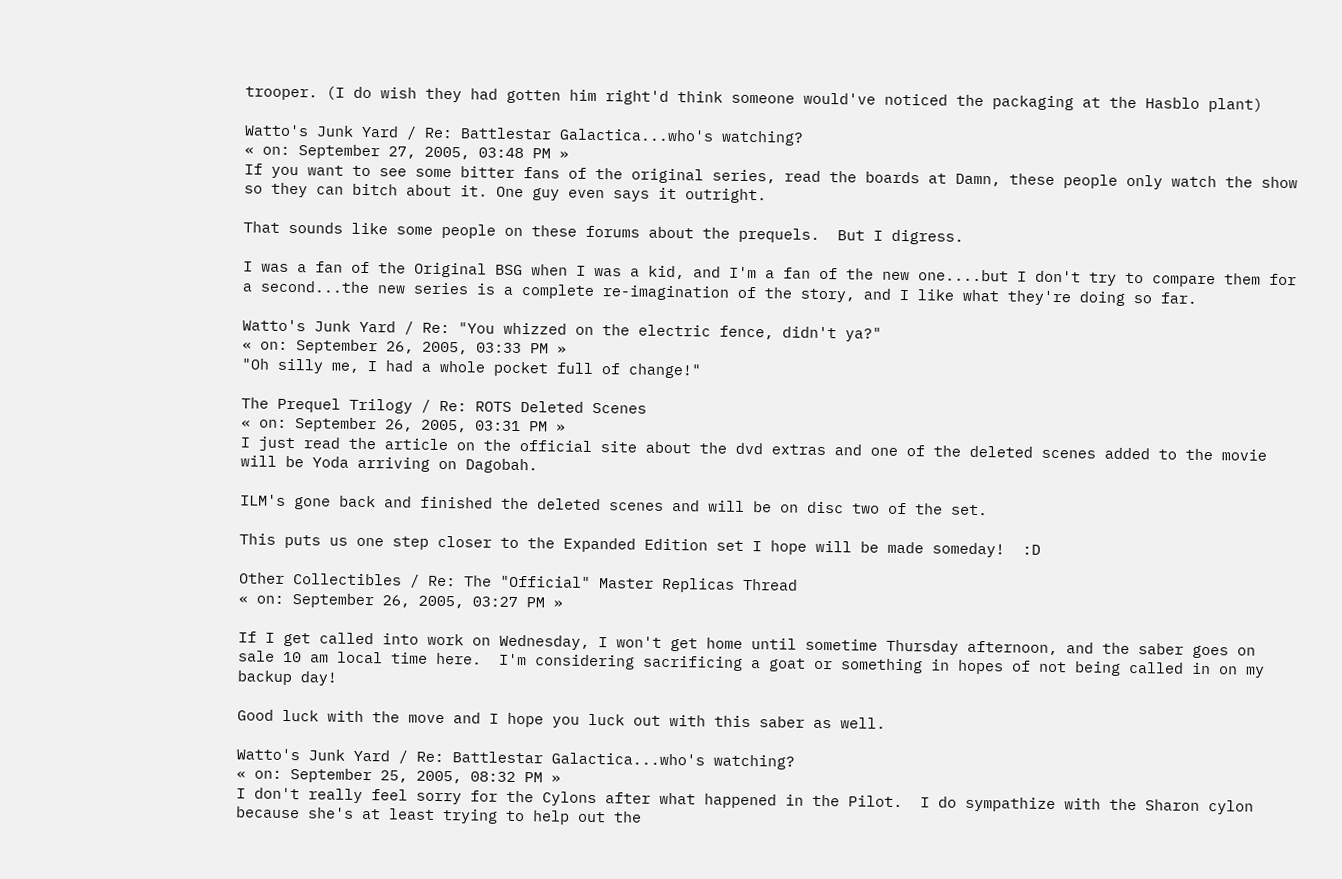trooper. (I do wish they had gotten him right'd think someone would've noticed the packaging at the Hasblo plant)

Watto's Junk Yard / Re: Battlestar Galactica...who's watching?
« on: September 27, 2005, 03:48 PM »
If you want to see some bitter fans of the original series, read the boards at Damn, these people only watch the show so they can bitch about it. One guy even says it outright.

That sounds like some people on these forums about the prequels.  But I digress.

I was a fan of the Original BSG when I was a kid, and I'm a fan of the new one....but I don't try to compare them for a second...the new series is a complete re-imagination of the story, and I like what they're doing so far.

Watto's Junk Yard / Re: "You whizzed on the electric fence, didn't ya?"
« on: September 26, 2005, 03:33 PM »
"Oh silly me, I had a whole pocket full of change!"

The Prequel Trilogy / Re: ROTS Deleted Scenes
« on: September 26, 2005, 03:31 PM »
I just read the article on the official site about the dvd extras and one of the deleted scenes added to the movie will be Yoda arriving on Dagobah.

ILM's gone back and finished the deleted scenes and will be on disc two of the set.

This puts us one step closer to the Expanded Edition set I hope will be made someday!  :D

Other Collectibles / Re: The "Official" Master Replicas Thread
« on: September 26, 2005, 03:27 PM »

If I get called into work on Wednesday, I won't get home until sometime Thursday afternoon, and the saber goes on sale 10 am local time here.  I'm considering sacrificing a goat or something in hopes of not being called in on my backup day!

Good luck with the move and I hope you luck out with this saber as well.

Watto's Junk Yard / Re: Battlestar Galactica...who's watching?
« on: September 25, 2005, 08:32 PM »
I don't really feel sorry for the Cylons after what happened in the Pilot.  I do sympathize with the Sharon cylon because she's at least trying to help out the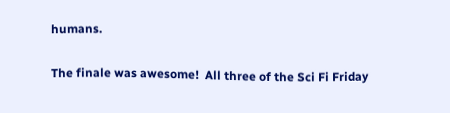humans.

The finale was awesome!  All three of the Sci Fi Friday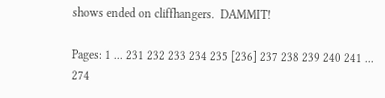shows ended on cliffhangers.  DAMMIT!

Pages: 1 ... 231 232 233 234 235 [236] 237 238 239 240 241 ... 274